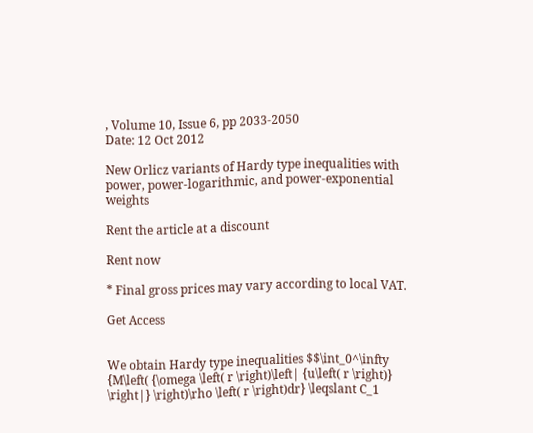, Volume 10, Issue 6, pp 2033-2050
Date: 12 Oct 2012

New Orlicz variants of Hardy type inequalities with power, power-logarithmic, and power-exponential weights

Rent the article at a discount

Rent now

* Final gross prices may vary according to local VAT.

Get Access


We obtain Hardy type inequalities $$\int_0^\infty {M\left( {\omega \left( r \right)\left| {u\left( r \right)} \right|} \right)\rho \left( r \right)dr} \leqslant C_1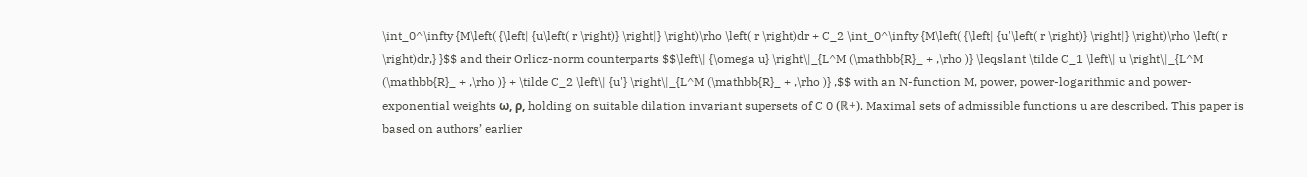\int_0^\infty {M\left( {\left| {u\left( r \right)} \right|} \right)\rho \left( r \right)dr + C_2 \int_0^\infty {M\left( {\left| {u'\left( r \right)} \right|} \right)\rho \left( r \right)dr,} }$$ and their Orlicz-norm counterparts $$\left\| {\omega u} \right\|_{L^M (\mathbb{R}_ + ,\rho )} \leqslant \tilde C_1 \left\| u \right\|_{L^M (\mathbb{R}_ + ,\rho )} + \tilde C_2 \left\| {u'} \right\|_{L^M (\mathbb{R}_ + ,\rho )} ,$$ with an N-function M, power, power-logarithmic and power-exponential weights ω, ρ, holding on suitable dilation invariant supersets of C 0 (ℝ+). Maximal sets of admissible functions u are described. This paper is based on authors’ earlier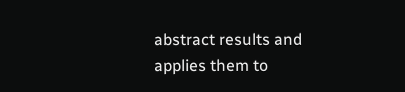abstract results and applies them to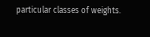particular classes of weights.